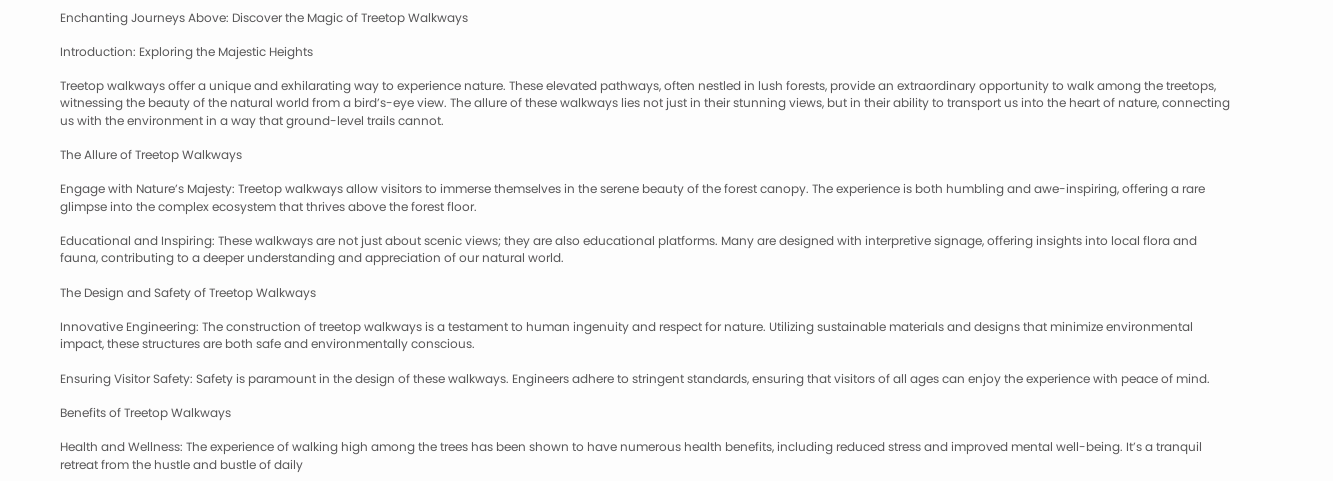Enchanting Journeys Above: Discover the Magic of Treetop Walkways

Introduction: Exploring the Majestic Heights

Treetop walkways offer a unique and exhilarating way to experience nature. These elevated pathways, often nestled in lush forests, provide an extraordinary opportunity to walk among the treetops, witnessing the beauty of the natural world from a bird’s-eye view. The allure of these walkways lies not just in their stunning views, but in their ability to transport us into the heart of nature, connecting us with the environment in a way that ground-level trails cannot.

The Allure of Treetop Walkways

Engage with Nature’s Majesty: Treetop walkways allow visitors to immerse themselves in the serene beauty of the forest canopy. The experience is both humbling and awe-inspiring, offering a rare glimpse into the complex ecosystem that thrives above the forest floor.

Educational and Inspiring: These walkways are not just about scenic views; they are also educational platforms. Many are designed with interpretive signage, offering insights into local flora and fauna, contributing to a deeper understanding and appreciation of our natural world.

The Design and Safety of Treetop Walkways

Innovative Engineering: The construction of treetop walkways is a testament to human ingenuity and respect for nature. Utilizing sustainable materials and designs that minimize environmental impact, these structures are both safe and environmentally conscious.

Ensuring Visitor Safety: Safety is paramount in the design of these walkways. Engineers adhere to stringent standards, ensuring that visitors of all ages can enjoy the experience with peace of mind.

Benefits of Treetop Walkways

Health and Wellness: The experience of walking high among the trees has been shown to have numerous health benefits, including reduced stress and improved mental well-being. It’s a tranquil retreat from the hustle and bustle of daily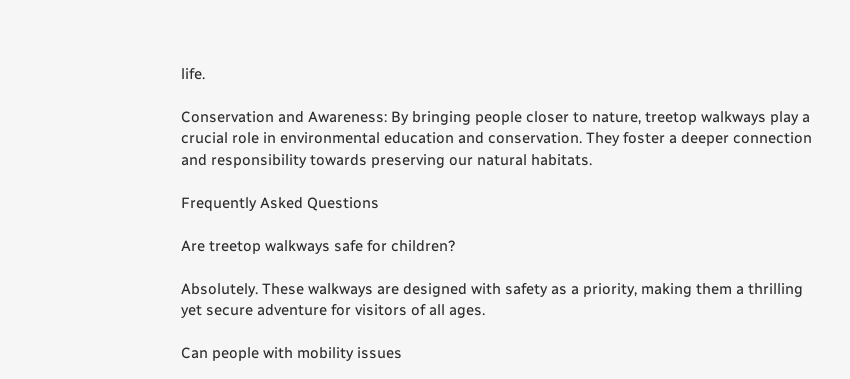life.

Conservation and Awareness: By bringing people closer to nature, treetop walkways play a crucial role in environmental education and conservation. They foster a deeper connection and responsibility towards preserving our natural habitats.

Frequently Asked Questions

Are treetop walkways safe for children?

Absolutely. These walkways are designed with safety as a priority, making them a thrilling yet secure adventure for visitors of all ages.

Can people with mobility issues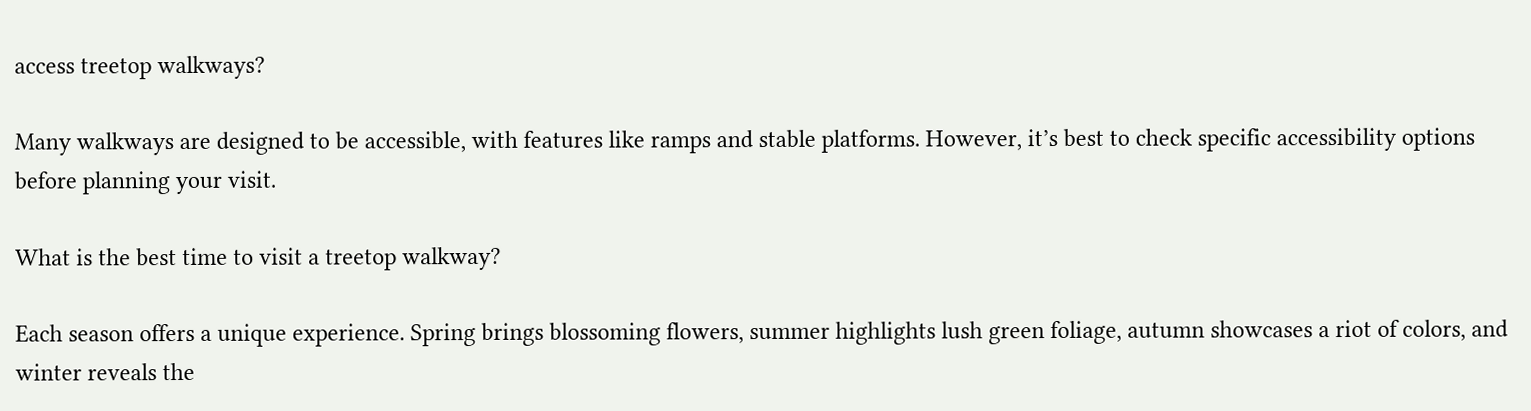access treetop walkways?

Many walkways are designed to be accessible, with features like ramps and stable platforms. However, it’s best to check specific accessibility options before planning your visit.

What is the best time to visit a treetop walkway?

Each season offers a unique experience. Spring brings blossoming flowers, summer highlights lush green foliage, autumn showcases a riot of colors, and winter reveals the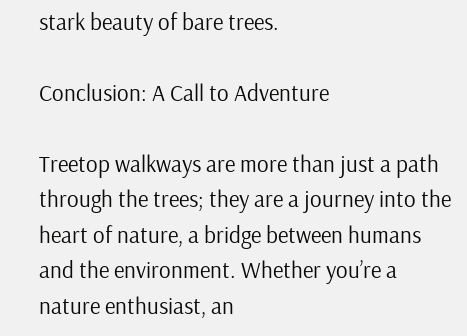stark beauty of bare trees.

Conclusion: A Call to Adventure

Treetop walkways are more than just a path through the trees; they are a journey into the heart of nature, a bridge between humans and the environment. Whether you’re a nature enthusiast, an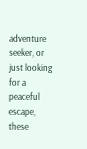adventure seeker, or just looking for a peaceful escape, these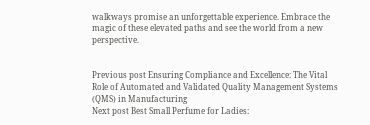walkways promise an unforgettable experience. Embrace the magic of these elevated paths and see the world from a new perspective.


Previous post Ensuring Compliance and Excellence: The Vital Role of Automated and Validated Quality Management Systems (QMS) in Manufacturing
Next post Best Small Perfume for Ladies: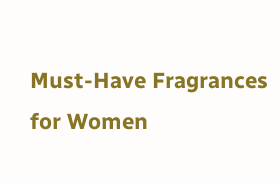Must-Have Fragrances for Women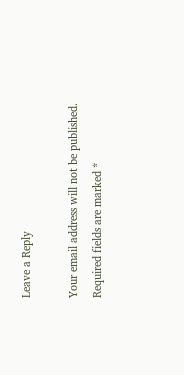Leave a Reply

Your email address will not be published. Required fields are marked *